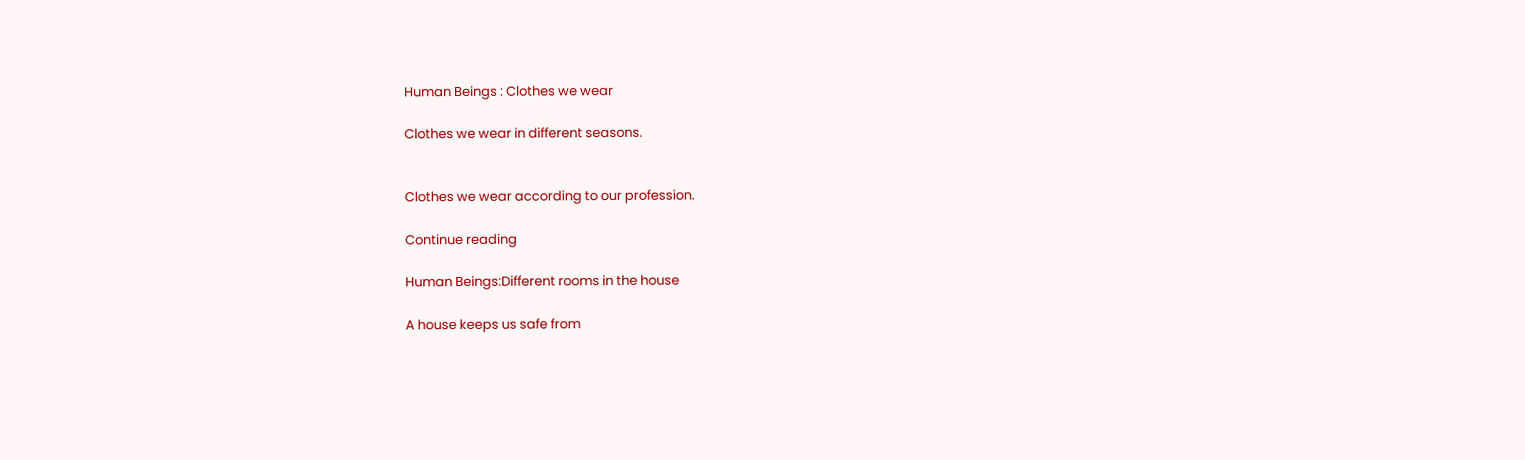Human Beings : Clothes we wear

Clothes we wear in different seasons.


Clothes we wear according to our profession.

Continue reading

Human Beings:Different rooms in the house

A house keeps us safe from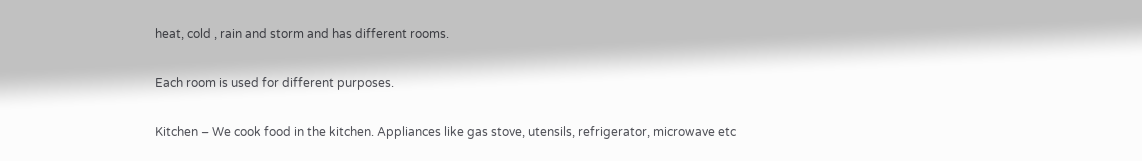heat, cold , rain and storm and has different rooms.

Each room is used for different purposes.

Kitchen – We cook food in the kitchen. Appliances like gas stove, utensils, refrigerator, microwave etc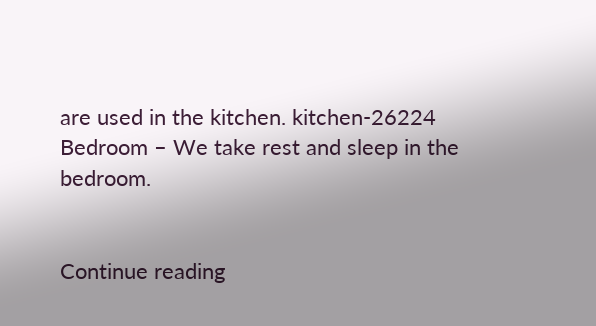are used in the kitchen. kitchen-26224
Bedroom – We take rest and sleep in the bedroom.


Continue reading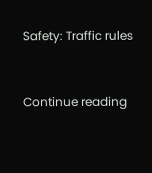Safety: Traffic rules


Continue reading